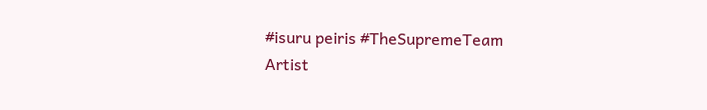#isuru peiris #TheSupremeTeam
Artist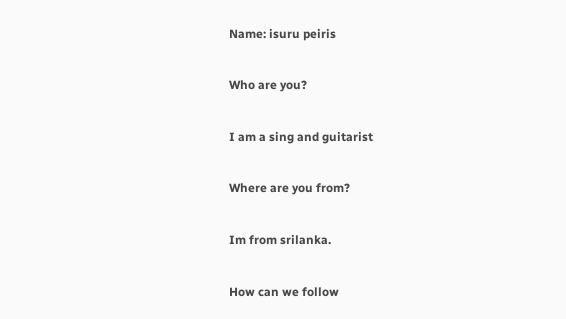Name: isuru peiris

Who are you?

I am a sing and guitarist

Where are you from?

Im from srilanka.

How can we follow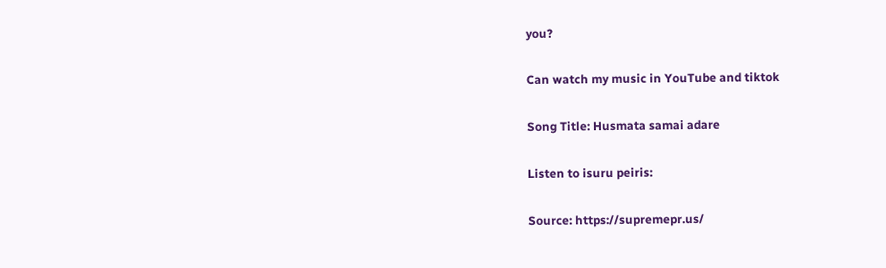you?

Can watch my music in YouTube and tiktok

Song Title: Husmata samai adare

Listen to isuru peiris:

Source: https://supremepr.us/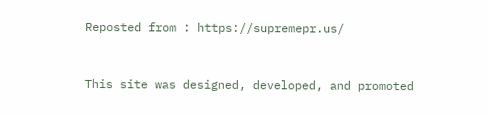Reposted from : https://supremepr.us/


This site was designed, developed, and promoted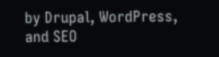by Drupal, WordPress, and SEO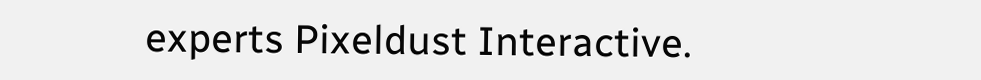experts Pixeldust Interactive.